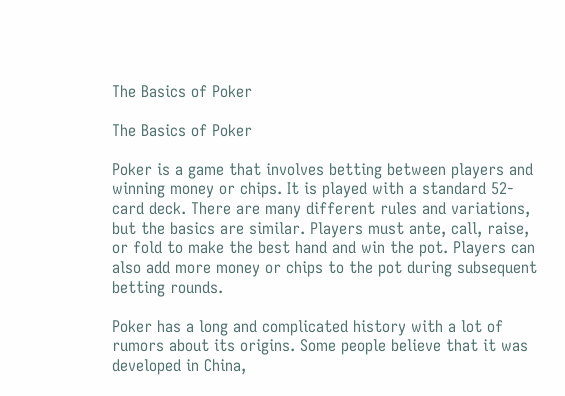The Basics of Poker

The Basics of Poker

Poker is a game that involves betting between players and winning money or chips. It is played with a standard 52-card deck. There are many different rules and variations, but the basics are similar. Players must ante, call, raise, or fold to make the best hand and win the pot. Players can also add more money or chips to the pot during subsequent betting rounds.

Poker has a long and complicated history with a lot of rumors about its origins. Some people believe that it was developed in China,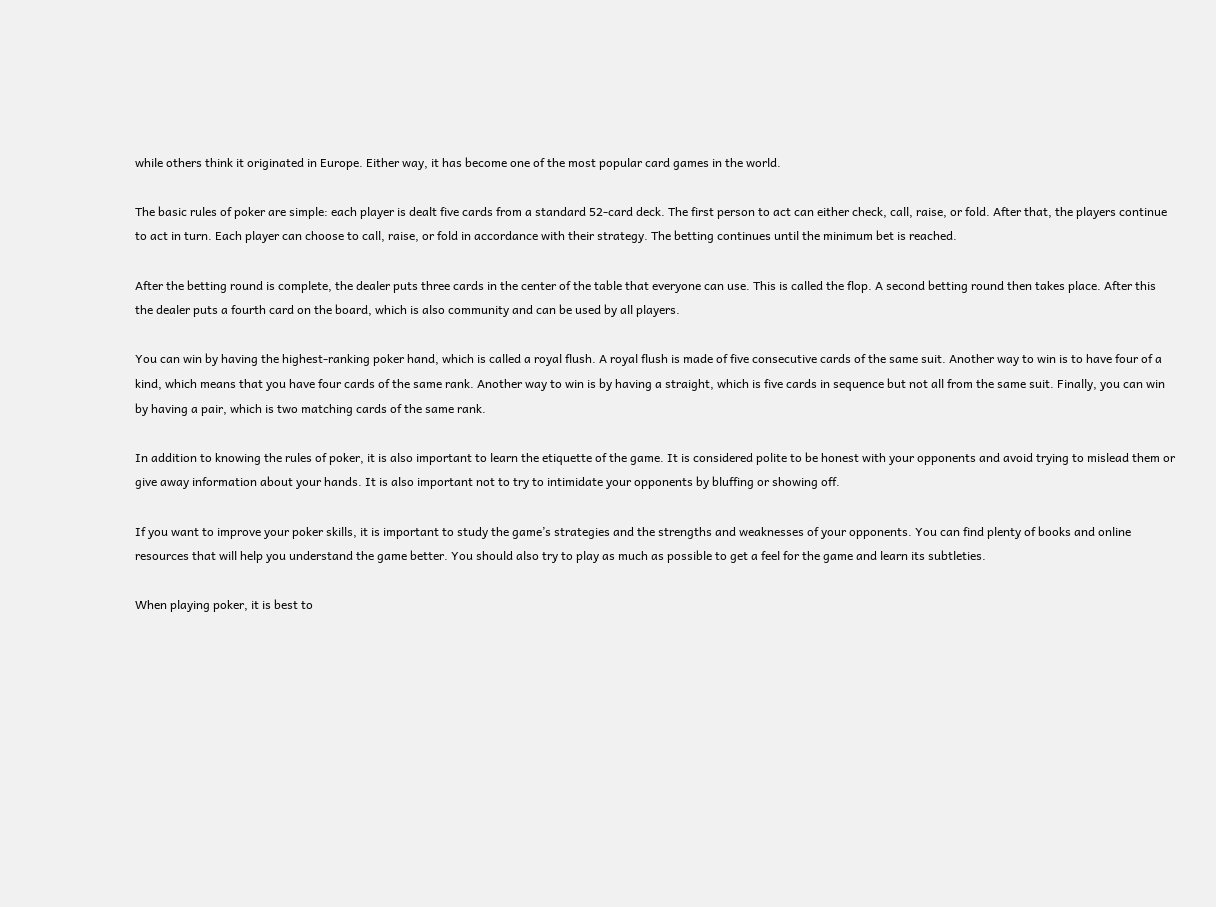while others think it originated in Europe. Either way, it has become one of the most popular card games in the world.

The basic rules of poker are simple: each player is dealt five cards from a standard 52-card deck. The first person to act can either check, call, raise, or fold. After that, the players continue to act in turn. Each player can choose to call, raise, or fold in accordance with their strategy. The betting continues until the minimum bet is reached.

After the betting round is complete, the dealer puts three cards in the center of the table that everyone can use. This is called the flop. A second betting round then takes place. After this the dealer puts a fourth card on the board, which is also community and can be used by all players.

You can win by having the highest-ranking poker hand, which is called a royal flush. A royal flush is made of five consecutive cards of the same suit. Another way to win is to have four of a kind, which means that you have four cards of the same rank. Another way to win is by having a straight, which is five cards in sequence but not all from the same suit. Finally, you can win by having a pair, which is two matching cards of the same rank.

In addition to knowing the rules of poker, it is also important to learn the etiquette of the game. It is considered polite to be honest with your opponents and avoid trying to mislead them or give away information about your hands. It is also important not to try to intimidate your opponents by bluffing or showing off.

If you want to improve your poker skills, it is important to study the game’s strategies and the strengths and weaknesses of your opponents. You can find plenty of books and online resources that will help you understand the game better. You should also try to play as much as possible to get a feel for the game and learn its subtleties.

When playing poker, it is best to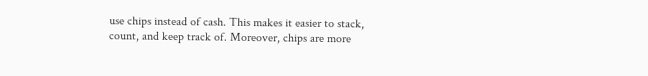use chips instead of cash. This makes it easier to stack, count, and keep track of. Moreover, chips are more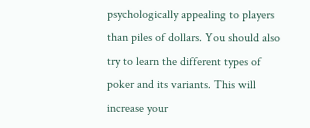psychologically appealing to players than piles of dollars. You should also try to learn the different types of poker and its variants. This will increase your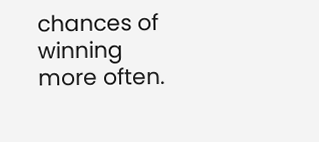chances of winning more often.